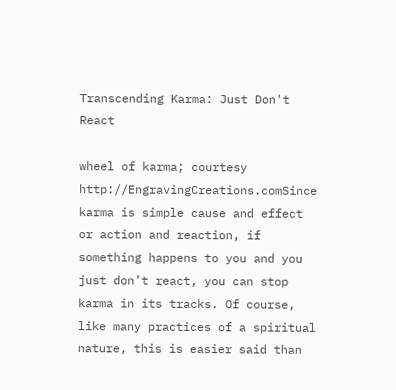Transcending Karma: Just Don't React

wheel of karma; courtesy http://EngravingCreations.comSince karma is simple cause and effect or action and reaction, if something happens to you and you just don’t react, you can stop karma in its tracks. Of course, like many practices of a spiritual nature, this is easier said than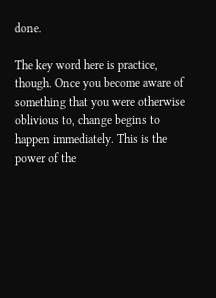done.

The key word here is practice, though. Once you become aware of something that you were otherwise oblivious to, change begins to happen immediately. This is the power of the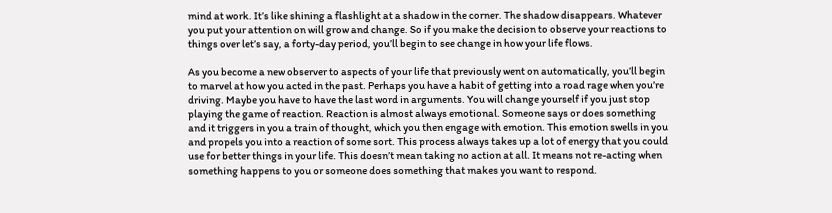mind at work. It’s like shining a flashlight at a shadow in the corner. The shadow disappears. Whatever you put your attention on will grow and change. So if you make the decision to observe your reactions to things over let’s say, a forty-day period, you’ll begin to see change in how your life flows.

As you become a new observer to aspects of your life that previously went on automatically, you’ll begin to marvel at how you acted in the past. Perhaps you have a habit of getting into a road rage when you’re driving. Maybe you have to have the last word in arguments. You will change yourself if you just stop playing the game of reaction. Reaction is almost always emotional. Someone says or does something and it triggers in you a train of thought, which you then engage with emotion. This emotion swells in you and propels you into a reaction of some sort. This process always takes up a lot of energy that you could use for better things in your life. This doesn’t mean taking no action at all. It means not re-acting when something happens to you or someone does something that makes you want to respond.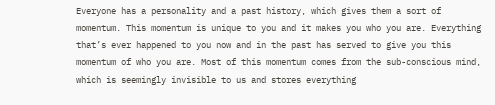Everyone has a personality and a past history, which gives them a sort of momentum. This momentum is unique to you and it makes you who you are. Everything that’s ever happened to you now and in the past has served to give you this momentum of who you are. Most of this momentum comes from the sub-conscious mind, which is seemingly invisible to us and stores everything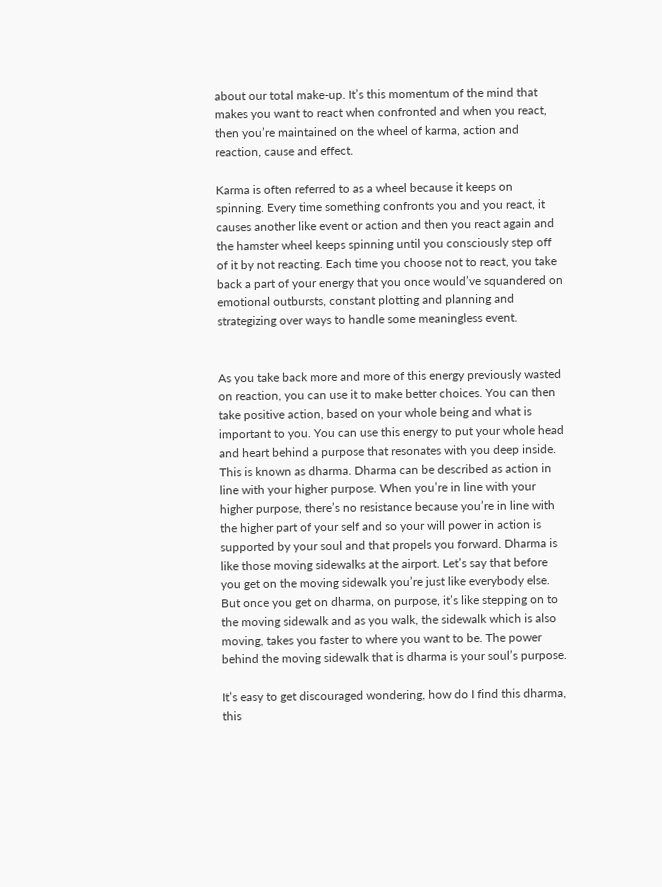about our total make-up. It’s this momentum of the mind that makes you want to react when confronted and when you react, then you’re maintained on the wheel of karma, action and reaction, cause and effect.

Karma is often referred to as a wheel because it keeps on spinning. Every time something confronts you and you react, it causes another like event or action and then you react again and the hamster wheel keeps spinning until you consciously step off of it by not reacting. Each time you choose not to react, you take back a part of your energy that you once would’ve squandered on emotional outbursts, constant plotting and planning and strategizing over ways to handle some meaningless event.


As you take back more and more of this energy previously wasted on reaction, you can use it to make better choices. You can then take positive action, based on your whole being and what is important to you. You can use this energy to put your whole head and heart behind a purpose that resonates with you deep inside. This is known as dharma. Dharma can be described as action in line with your higher purpose. When you’re in line with your higher purpose, there’s no resistance because you’re in line with the higher part of your self and so your will power in action is supported by your soul and that propels you forward. Dharma is like those moving sidewalks at the airport. Let’s say that before you get on the moving sidewalk you’re just like everybody else. But once you get on dharma, on purpose, it’s like stepping on to the moving sidewalk and as you walk, the sidewalk which is also moving, takes you faster to where you want to be. The power behind the moving sidewalk that is dharma is your soul’s purpose.

It’s easy to get discouraged wondering, how do I find this dharma, this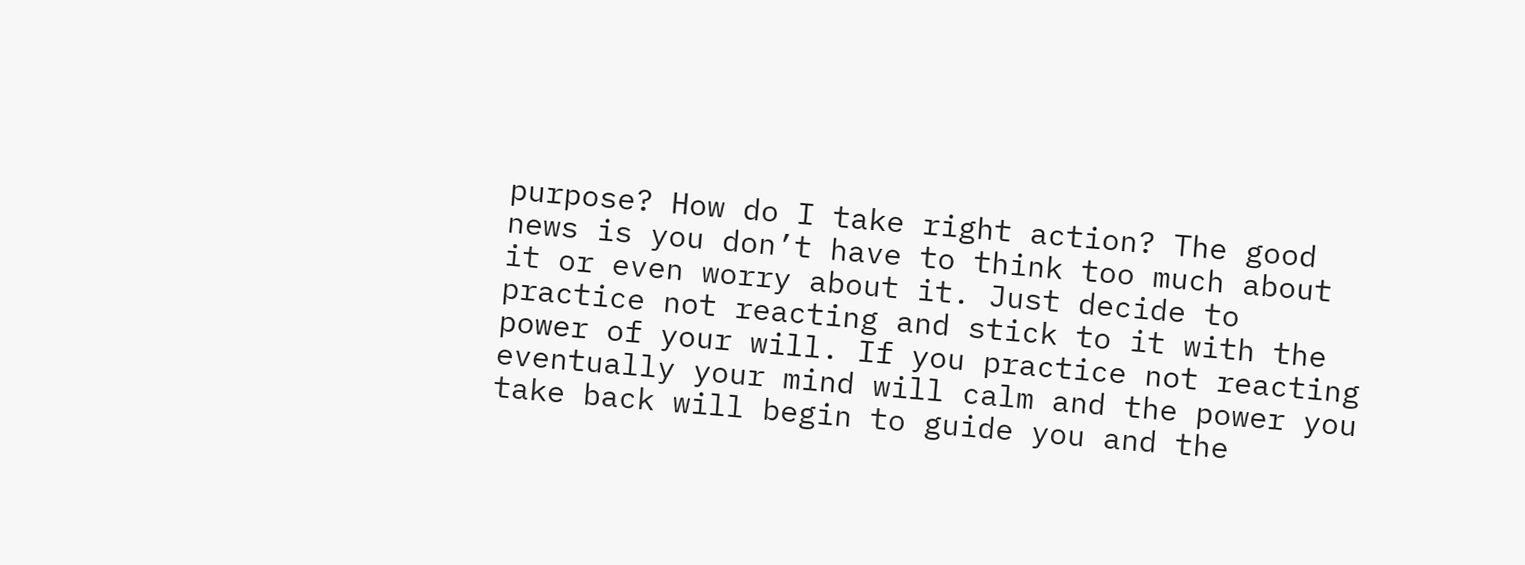purpose? How do I take right action? The good news is you don’t have to think too much about it or even worry about it. Just decide to practice not reacting and stick to it with the power of your will. If you practice not reacting eventually your mind will calm and the power you take back will begin to guide you and the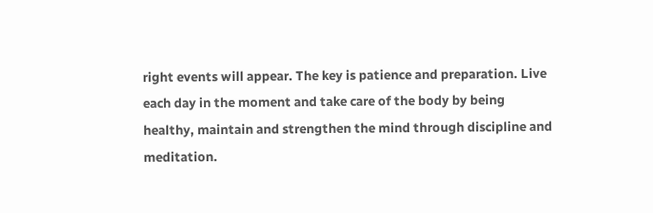right events will appear. The key is patience and preparation. Live each day in the moment and take care of the body by being healthy, maintain and strengthen the mind through discipline and meditation.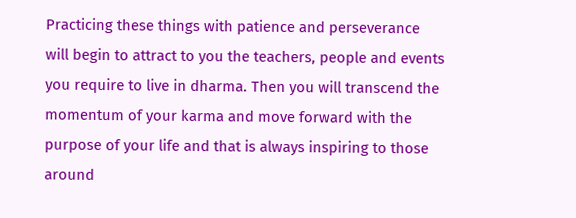Practicing these things with patience and perseverance will begin to attract to you the teachers, people and events you require to live in dharma. Then you will transcend the momentum of your karma and move forward with the purpose of your life and that is always inspiring to those around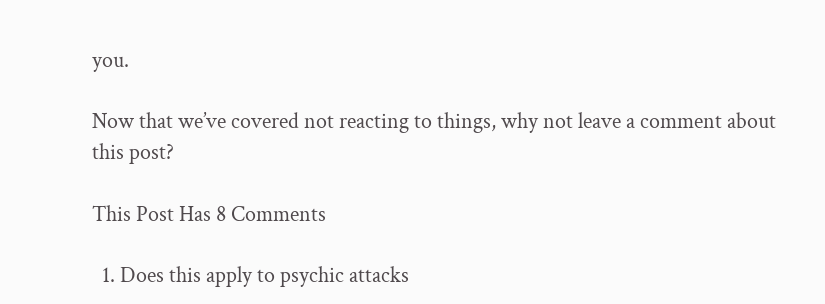you.

Now that we’ve covered not reacting to things, why not leave a comment about this post?

This Post Has 8 Comments

  1. Does this apply to psychic attacks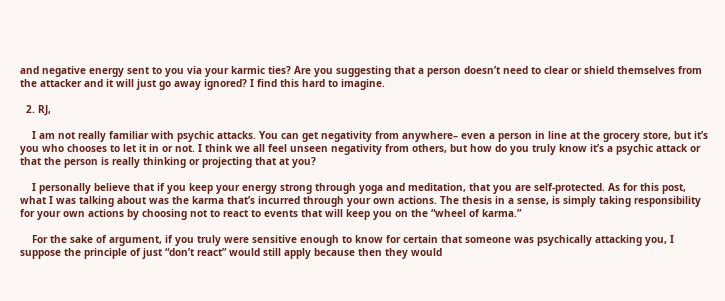and negative energy sent to you via your karmic ties? Are you suggesting that a person doesn’t need to clear or shield themselves from the attacker and it will just go away ignored? I find this hard to imagine.

  2. RJ,

    I am not really familiar with psychic attacks. You can get negativity from anywhere– even a person in line at the grocery store, but it’s you who chooses to let it in or not. I think we all feel unseen negativity from others, but how do you truly know it’s a psychic attack or that the person is really thinking or projecting that at you?

    I personally believe that if you keep your energy strong through yoga and meditation, that you are self-protected. As for this post, what I was talking about was the karma that’s incurred through your own actions. The thesis in a sense, is simply taking responsibility for your own actions by choosing not to react to events that will keep you on the “wheel of karma.”

    For the sake of argument, if you truly were sensitive enough to know for certain that someone was psychically attacking you, I suppose the principle of just “don’t react” would still apply because then they would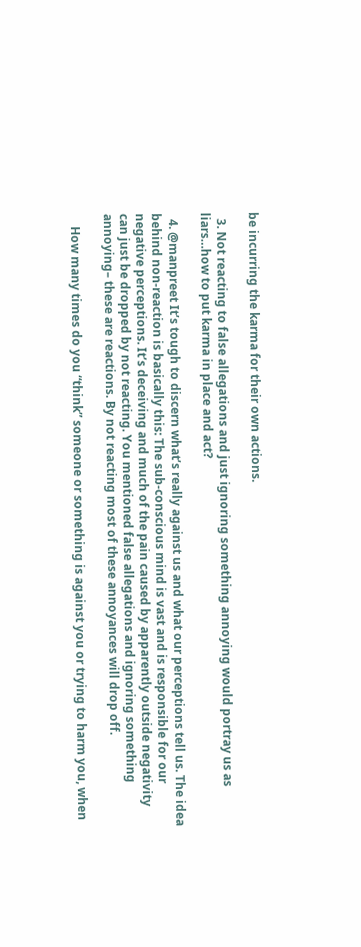be incurring the karma for their own actions.

  3. Not reacting to false allegations and just ignoring something annoying would portray us as liars…how to put karma in place and act?

  4. @manpreet It’s tough to discern what’s really against us and what our perceptions tell us. The idea behind non-reaction is basically this: The sub-conscious mind is vast and is responsible for our negative perceptions. It’s deceiving and much of the pain caused by apparently outside negativity can just be dropped by not reacting. You mentioned false allegations and ignoring something annoying– these are reactions. By not reacting most of these annoyances will drop off.

    How many times do you “think” someone or something is against you or trying to harm you, when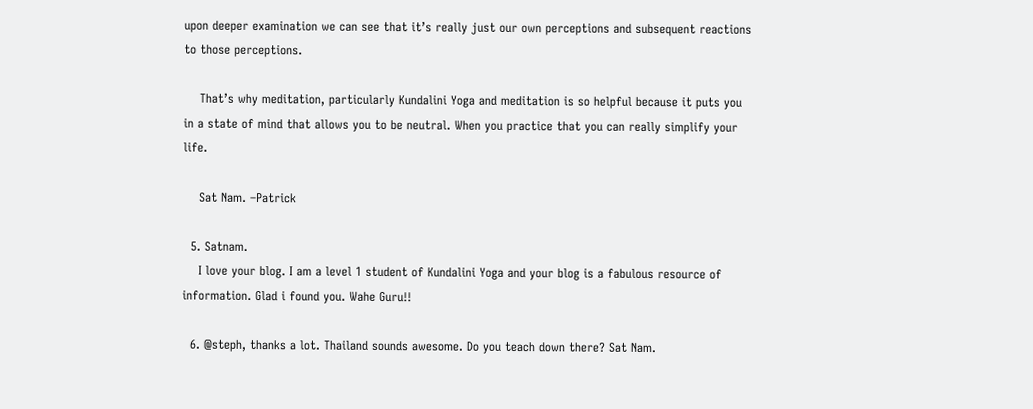upon deeper examination we can see that it’s really just our own perceptions and subsequent reactions to those perceptions.

    That’s why meditation, particularly Kundalini Yoga and meditation is so helpful because it puts you in a state of mind that allows you to be neutral. When you practice that you can really simplify your life.

    Sat Nam. –Patrick

  5. Satnam.
    I love your blog. I am a level 1 student of Kundalini Yoga and your blog is a fabulous resource of information. Glad i found you. Wahe Guru!!

  6. @steph, thanks a lot. Thailand sounds awesome. Do you teach down there? Sat Nam.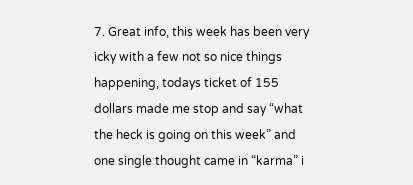7. Great info, this week has been very icky with a few not so nice things happening, todays ticket of 155 dollars made me stop and say “what the heck is going on this week” and one single thought came in “karma” i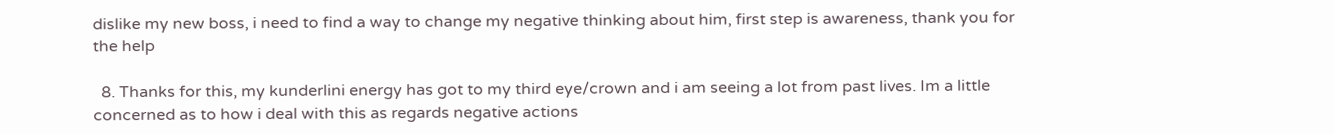dislike my new boss, i need to find a way to change my negative thinking about him, first step is awareness, thank you for the help

  8. Thanks for this, my kunderlini energy has got to my third eye/crown and i am seeing a lot from past lives. Im a little concerned as to how i deal with this as regards negative actions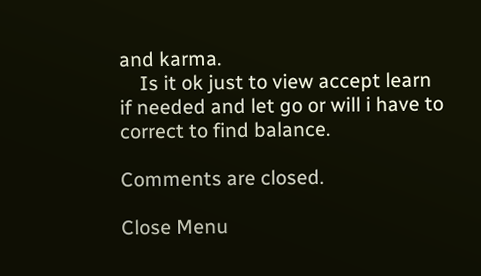and karma.
    Is it ok just to view accept learn if needed and let go or will i have to correct to find balance.

Comments are closed.

Close Menu